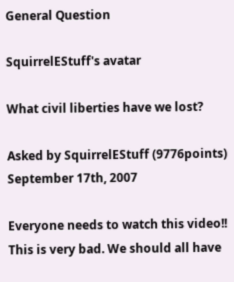General Question

SquirrelEStuff's avatar

What civil liberties have we lost?

Asked by SquirrelEStuff (9776points) September 17th, 2007

Everyone needs to watch this video!! This is very bad. We should all have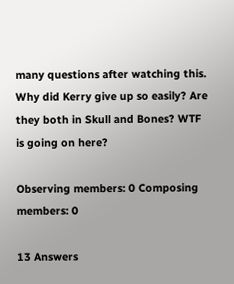many questions after watching this. Why did Kerry give up so easily? Are they both in Skull and Bones? WTF is going on here?

Observing members: 0 Composing members: 0

13 Answers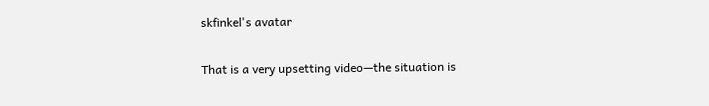skfinkel's avatar

That is a very upsetting video—the situation is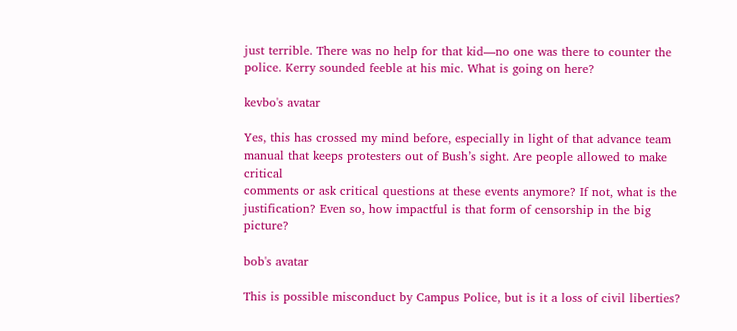just terrible. There was no help for that kid—no one was there to counter the police. Kerry sounded feeble at his mic. What is going on here?

kevbo's avatar

Yes, this has crossed my mind before, especially in light of that advance team manual that keeps protesters out of Bush’s sight. Are people allowed to make critical
comments or ask critical questions at these events anymore? If not, what is the justification? Even so, how impactful is that form of censorship in the big picture?

bob's avatar

This is possible misconduct by Campus Police, but is it a loss of civil liberties?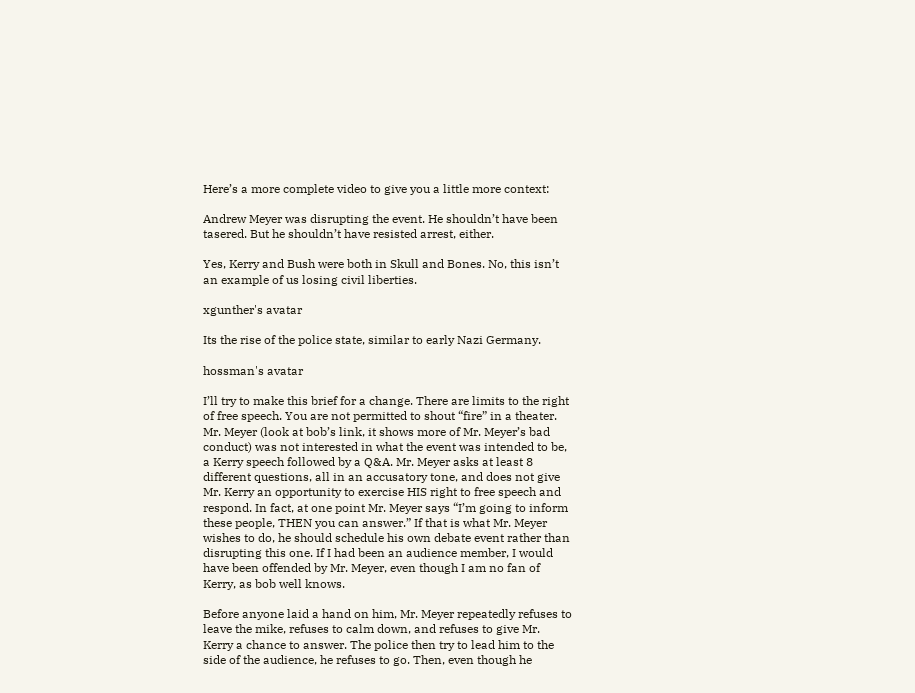Here’s a more complete video to give you a little more context:

Andrew Meyer was disrupting the event. He shouldn’t have been tasered. But he shouldn’t have resisted arrest, either.

Yes, Kerry and Bush were both in Skull and Bones. No, this isn’t an example of us losing civil liberties.

xgunther's avatar

Its the rise of the police state, similar to early Nazi Germany.

hossman's avatar

I’ll try to make this brief for a change. There are limits to the right of free speech. You are not permitted to shout “fire” in a theater. Mr. Meyer (look at bob’s link, it shows more of Mr. Meyer’s bad conduct) was not interested in what the event was intended to be, a Kerry speech followed by a Q&A. Mr. Meyer asks at least 8 different questions, all in an accusatory tone, and does not give Mr. Kerry an opportunity to exercise HIS right to free speech and respond. In fact, at one point Mr. Meyer says “I’m going to inform these people, THEN you can answer.” If that is what Mr. Meyer wishes to do, he should schedule his own debate event rather than disrupting this one. If I had been an audience member, I would have been offended by Mr. Meyer, even though I am no fan of Kerry, as bob well knows.

Before anyone laid a hand on him, Mr. Meyer repeatedly refuses to leave the mike, refuses to calm down, and refuses to give Mr. Kerry a chance to answer. The police then try to lead him to the side of the audience, he refuses to go. Then, even though he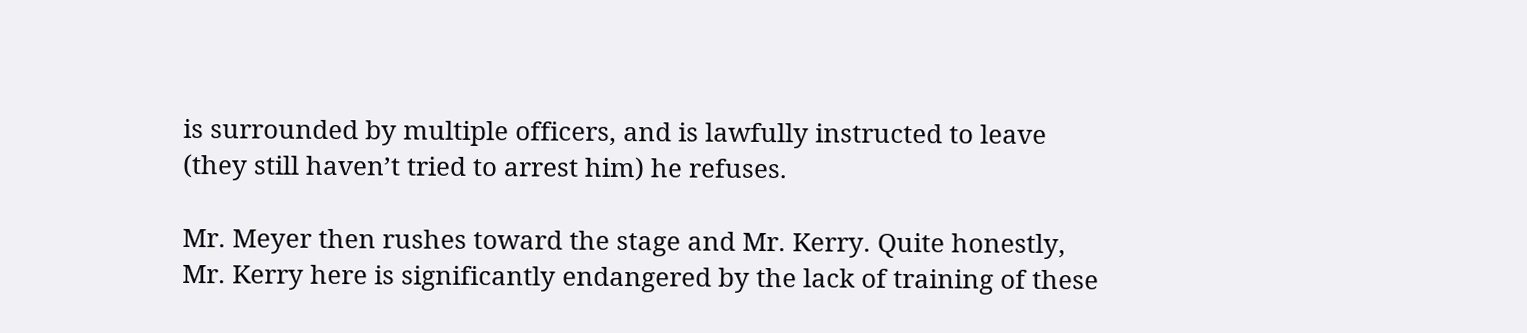is surrounded by multiple officers, and is lawfully instructed to leave (they still haven’t tried to arrest him) he refuses.

Mr. Meyer then rushes toward the stage and Mr. Kerry. Quite honestly, Mr. Kerry here is significantly endangered by the lack of training of these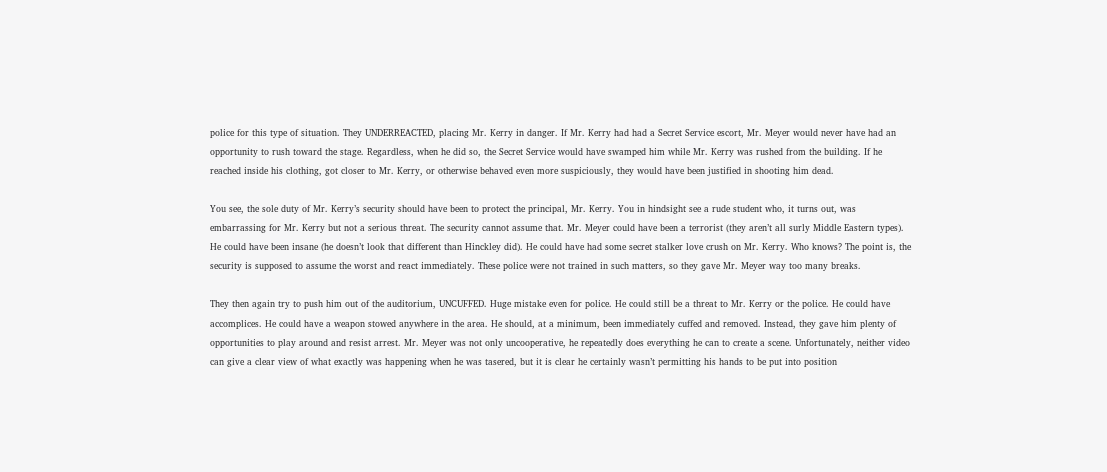police for this type of situation. They UNDERREACTED, placing Mr. Kerry in danger. If Mr. Kerry had had a Secret Service escort, Mr. Meyer would never have had an opportunity to rush toward the stage. Regardless, when he did so, the Secret Service would have swamped him while Mr. Kerry was rushed from the building. If he reached inside his clothing, got closer to Mr. Kerry, or otherwise behaved even more suspiciously, they would have been justified in shooting him dead.

You see, the sole duty of Mr. Kerry’s security should have been to protect the principal, Mr. Kerry. You in hindsight see a rude student who, it turns out, was embarrassing for Mr. Kerry but not a serious threat. The security cannot assume that. Mr. Meyer could have been a terrorist (they aren’t all surly Middle Eastern types). He could have been insane (he doesn’t look that different than Hinckley did). He could have had some secret stalker love crush on Mr. Kerry. Who knows? The point is, the security is supposed to assume the worst and react immediately. These police were not trained in such matters, so they gave Mr. Meyer way too many breaks.

They then again try to push him out of the auditorium, UNCUFFED. Huge mistake even for police. He could still be a threat to Mr. Kerry or the police. He could have accomplices. He could have a weapon stowed anywhere in the area. He should, at a minimum, been immediately cuffed and removed. Instead, they gave him plenty of opportunities to play around and resist arrest. Mr. Meyer was not only uncooperative, he repeatedly does everything he can to create a scene. Unfortunately, neither video can give a clear view of what exactly was happening when he was tasered, but it is clear he certainly wasn’t permitting his hands to be put into position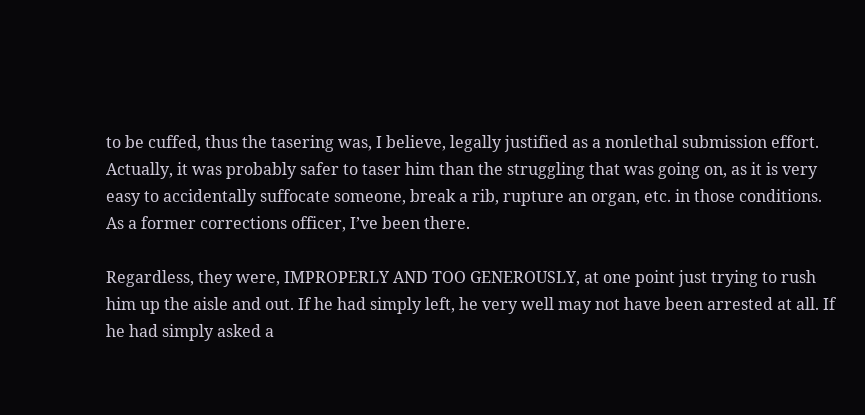to be cuffed, thus the tasering was, I believe, legally justified as a nonlethal submission effort. Actually, it was probably safer to taser him than the struggling that was going on, as it is very easy to accidentally suffocate someone, break a rib, rupture an organ, etc. in those conditions. As a former corrections officer, I’ve been there.

Regardless, they were, IMPROPERLY AND TOO GENEROUSLY, at one point just trying to rush him up the aisle and out. If he had simply left, he very well may not have been arrested at all. If he had simply asked a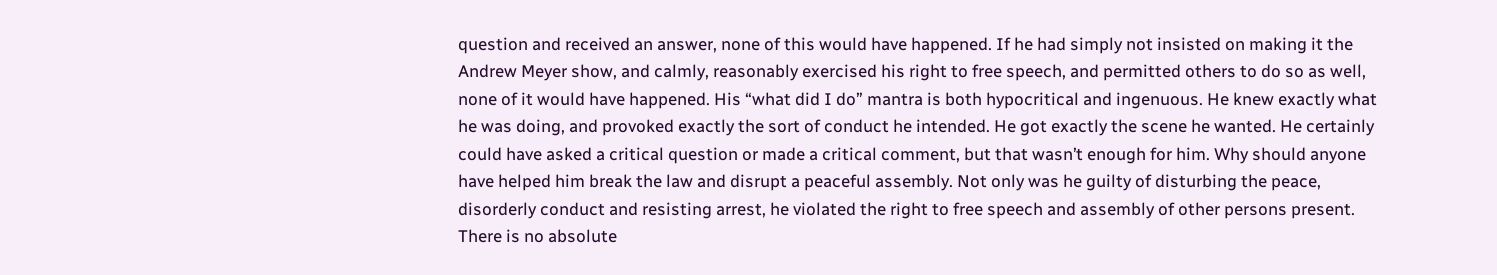question and received an answer, none of this would have happened. If he had simply not insisted on making it the Andrew Meyer show, and calmly, reasonably exercised his right to free speech, and permitted others to do so as well, none of it would have happened. His “what did I do” mantra is both hypocritical and ingenuous. He knew exactly what he was doing, and provoked exactly the sort of conduct he intended. He got exactly the scene he wanted. He certainly could have asked a critical question or made a critical comment, but that wasn’t enough for him. Why should anyone have helped him break the law and disrupt a peaceful assembly. Not only was he guilty of disturbing the peace, disorderly conduct and resisting arrest, he violated the right to free speech and assembly of other persons present. There is no absolute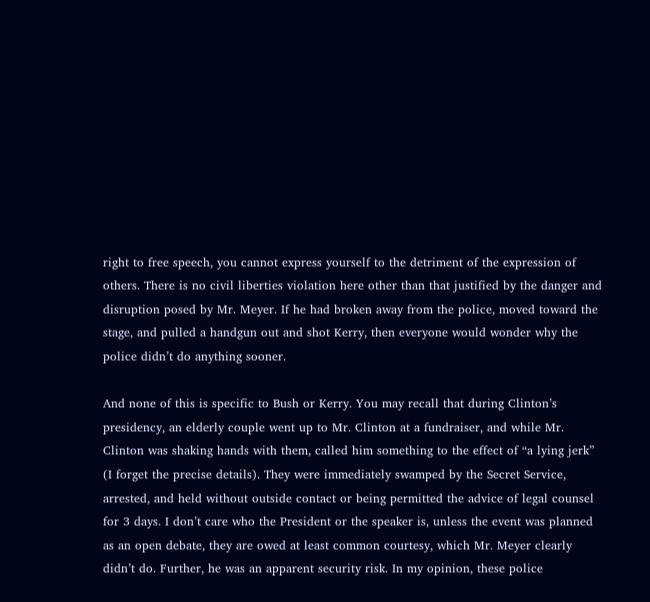right to free speech, you cannot express yourself to the detriment of the expression of others. There is no civil liberties violation here other than that justified by the danger and disruption posed by Mr. Meyer. If he had broken away from the police, moved toward the stage, and pulled a handgun out and shot Kerry, then everyone would wonder why the police didn’t do anything sooner.

And none of this is specific to Bush or Kerry. You may recall that during Clinton’s presidency, an elderly couple went up to Mr. Clinton at a fundraiser, and while Mr. Clinton was shaking hands with them, called him something to the effect of “a lying jerk” (I forget the precise details). They were immediately swamped by the Secret Service, arrested, and held without outside contact or being permitted the advice of legal counsel for 3 days. I don’t care who the President or the speaker is, unless the event was planned as an open debate, they are owed at least common courtesy, which Mr. Meyer clearly didn’t do. Further, he was an apparent security risk. In my opinion, these police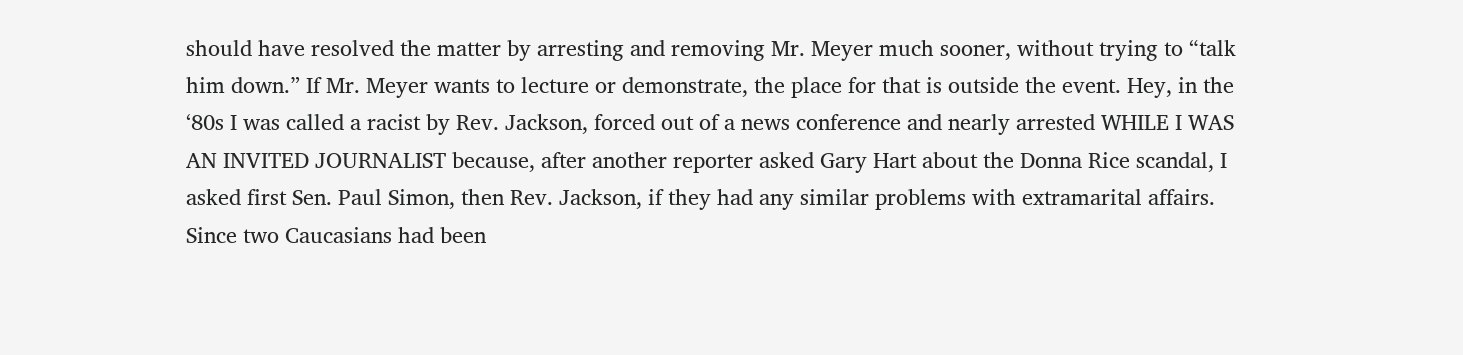should have resolved the matter by arresting and removing Mr. Meyer much sooner, without trying to “talk him down.” If Mr. Meyer wants to lecture or demonstrate, the place for that is outside the event. Hey, in the ‘80s I was called a racist by Rev. Jackson, forced out of a news conference and nearly arrested WHILE I WAS AN INVITED JOURNALIST because, after another reporter asked Gary Hart about the Donna Rice scandal, I asked first Sen. Paul Simon, then Rev. Jackson, if they had any similar problems with extramarital affairs. Since two Caucasians had been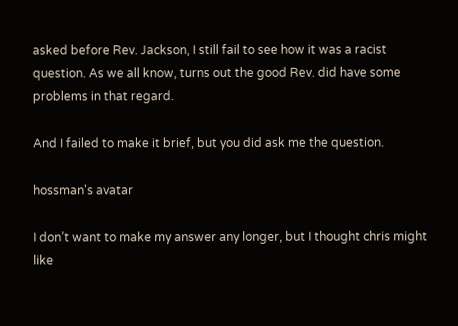asked before Rev. Jackson, I still fail to see how it was a racist question. As we all know, turns out the good Rev. did have some problems in that regard.

And I failed to make it brief, but you did ask me the question.

hossman's avatar

I don’t want to make my answer any longer, but I thought chris might like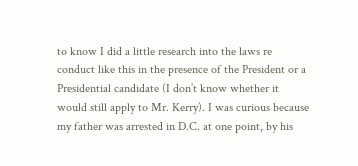to know I did a little research into the laws re conduct like this in the presence of the President or a Presidential candidate (I don’t know whether it would still apply to Mr. Kerry). I was curious because my father was arrested in D.C. at one point, by his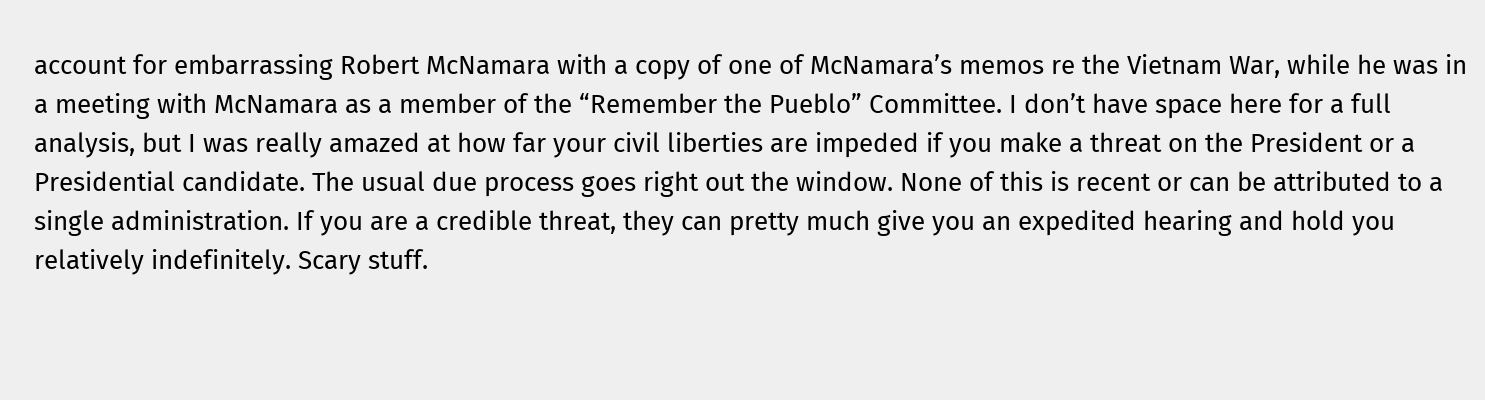account for embarrassing Robert McNamara with a copy of one of McNamara’s memos re the Vietnam War, while he was in a meeting with McNamara as a member of the “Remember the Pueblo” Committee. I don’t have space here for a full analysis, but I was really amazed at how far your civil liberties are impeded if you make a threat on the President or a Presidential candidate. The usual due process goes right out the window. None of this is recent or can be attributed to a single administration. If you are a credible threat, they can pretty much give you an expedited hearing and hold you relatively indefinitely. Scary stuff.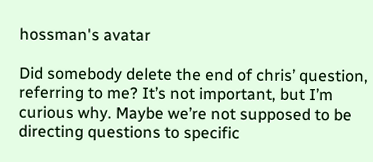hossman's avatar

Did somebody delete the end of chris’ question, referring to me? It’s not important, but I’m curious why. Maybe we’re not supposed to be directing questions to specific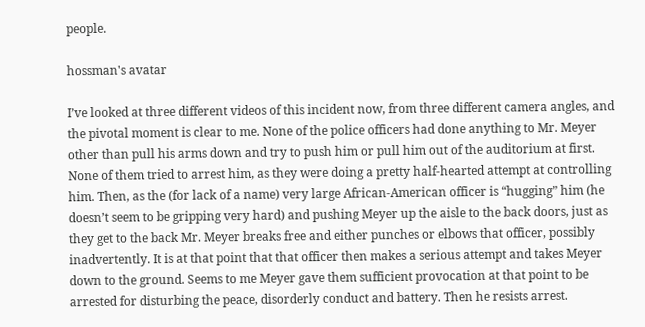people.

hossman's avatar

I’ve looked at three different videos of this incident now, from three different camera angles, and the pivotal moment is clear to me. None of the police officers had done anything to Mr. Meyer other than pull his arms down and try to push him or pull him out of the auditorium at first. None of them tried to arrest him, as they were doing a pretty half-hearted attempt at controlling him. Then, as the (for lack of a name) very large African-American officer is “hugging” him (he doesn’t seem to be gripping very hard) and pushing Meyer up the aisle to the back doors, just as they get to the back Mr. Meyer breaks free and either punches or elbows that officer, possibly inadvertently. It is at that point that that officer then makes a serious attempt and takes Meyer down to the ground. Seems to me Meyer gave them sufficient provocation at that point to be arrested for disturbing the peace, disorderly conduct and battery. Then he resists arrest.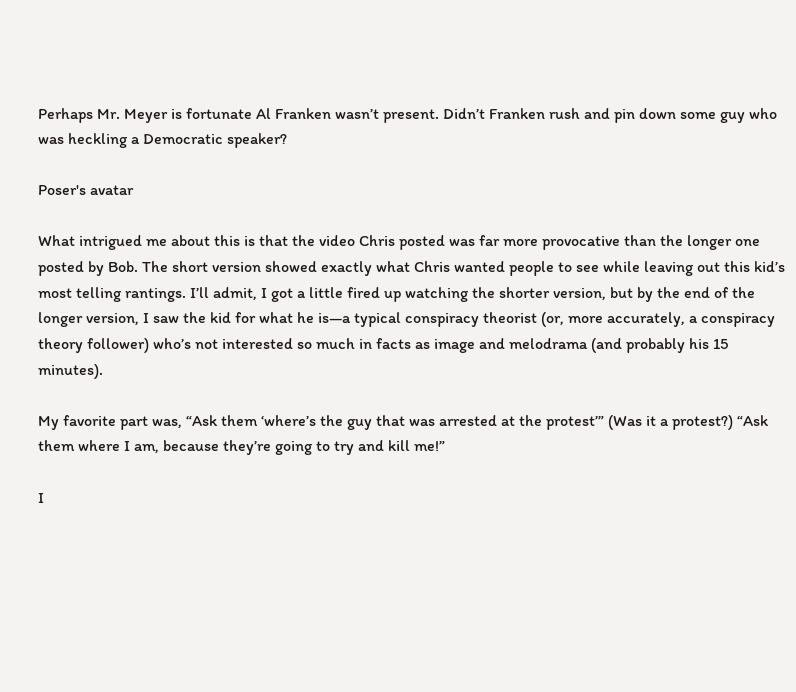Perhaps Mr. Meyer is fortunate Al Franken wasn’t present. Didn’t Franken rush and pin down some guy who was heckling a Democratic speaker?

Poser's avatar

What intrigued me about this is that the video Chris posted was far more provocative than the longer one posted by Bob. The short version showed exactly what Chris wanted people to see while leaving out this kid’s most telling rantings. I’ll admit, I got a little fired up watching the shorter version, but by the end of the longer version, I saw the kid for what he is—a typical conspiracy theorist (or, more accurately, a conspiracy theory follower) who’s not interested so much in facts as image and melodrama (and probably his 15 minutes).

My favorite part was, “Ask them ‘where’s the guy that was arrested at the protest’” (Was it a protest?) “Ask them where I am, because they’re going to try and kill me!”

I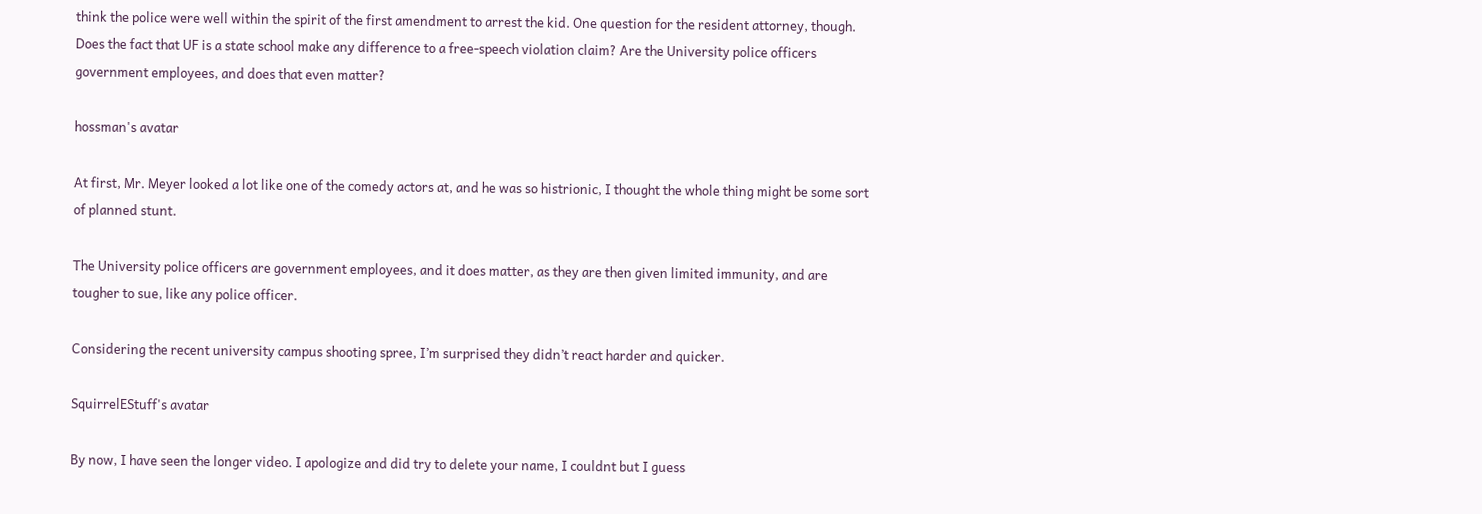think the police were well within the spirit of the first amendment to arrest the kid. One question for the resident attorney, though. Does the fact that UF is a state school make any difference to a free-speech violation claim? Are the University police officers government employees, and does that even matter?

hossman's avatar

At first, Mr. Meyer looked a lot like one of the comedy actors at, and he was so histrionic, I thought the whole thing might be some sort of planned stunt.

The University police officers are government employees, and it does matter, as they are then given limited immunity, and are tougher to sue, like any police officer.

Considering the recent university campus shooting spree, I’m surprised they didn’t react harder and quicker.

SquirrelEStuff's avatar

By now, I have seen the longer video. I apologize and did try to delete your name, I couldnt but I guess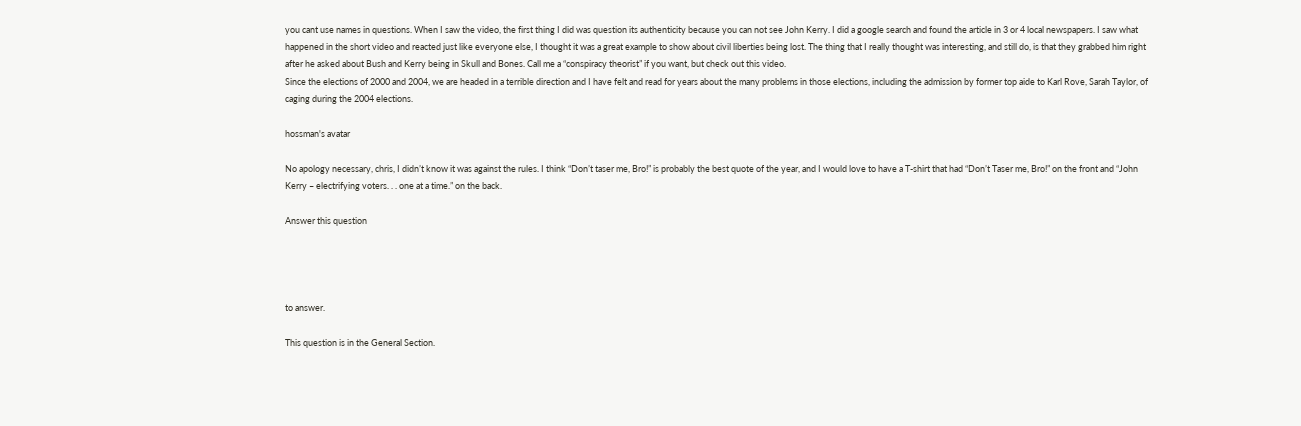you cant use names in questions. When I saw the video, the first thing I did was question its authenticity because you can not see John Kerry. I did a google search and found the article in 3 or 4 local newspapers. I saw what happened in the short video and reacted just like everyone else, I thought it was a great example to show about civil liberties being lost. The thing that I really thought was interesting, and still do, is that they grabbed him right after he asked about Bush and Kerry being in Skull and Bones. Call me a “conspiracy theorist” if you want, but check out this video.
Since the elections of 2000 and 2004, we are headed in a terrible direction and I have felt and read for years about the many problems in those elections, including the admission by former top aide to Karl Rove, Sarah Taylor, of caging during the 2004 elections.

hossman's avatar

No apology necessary, chris, I didn’t know it was against the rules. I think “Don’t taser me, Bro!” is probably the best quote of the year, and I would love to have a T-shirt that had “Don’t Taser me, Bro!” on the front and “John Kerry – electrifying voters. . . one at a time.” on the back.

Answer this question




to answer.

This question is in the General Section.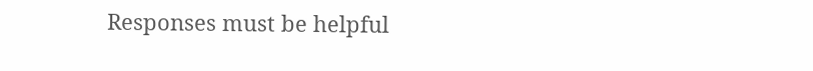Responses must be helpful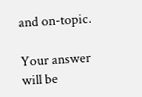and on-topic.

Your answer will be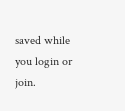saved while you login or join.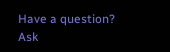Have a question? Ask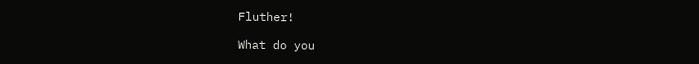Fluther!

What do you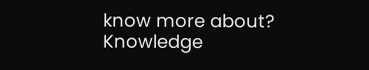know more about?
Knowledge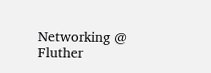Networking @ Fluther